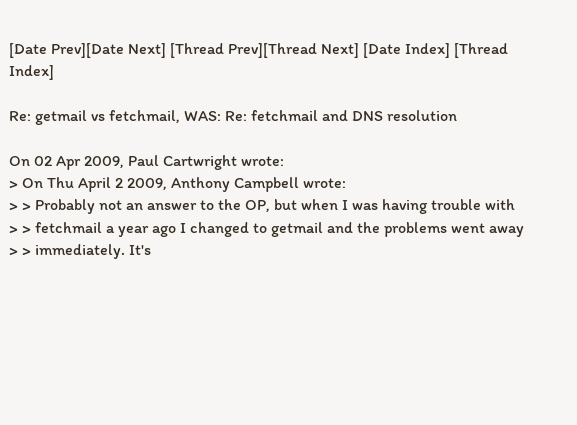[Date Prev][Date Next] [Thread Prev][Thread Next] [Date Index] [Thread Index]

Re: getmail vs fetchmail, WAS: Re: fetchmail and DNS resolution

On 02 Apr 2009, Paul Cartwright wrote:
> On Thu April 2 2009, Anthony Campbell wrote:
> > Probably not an answer to the OP, but when I was having trouble with
> > fetchmail a year ago I changed to getmail and the problems went away
> > immediately. It's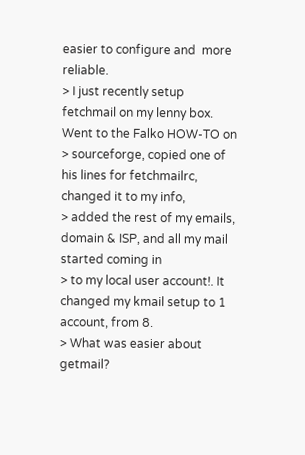easier to configure and  more reliable.
> I just recently setup fetchmail on my lenny box. Went to the Falko HOW-TO on
> sourceforge, copied one of his lines for fetchmailrc, changed it to my info,
> added the rest of my emails, domain & ISP, and all my mail started coming in
> to my local user account!. It changed my kmail setup to 1 account, from 8.
> What was easier about getmail?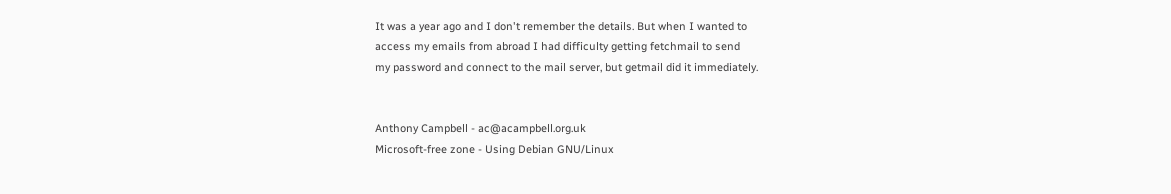It was a year ago and I don't remember the details. But when I wanted to
access my emails from abroad I had difficulty getting fetchmail to send
my password and connect to the mail server, but getmail did it immediately.


Anthony Campbell - ac@acampbell.org.uk
Microsoft-free zone - Using Debian GNU/Linux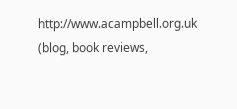http://www.acampbell.org.uk (blog, book reviews,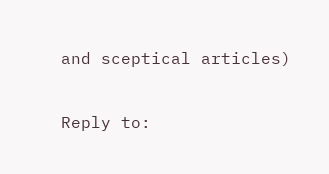and sceptical articles)

Reply to: